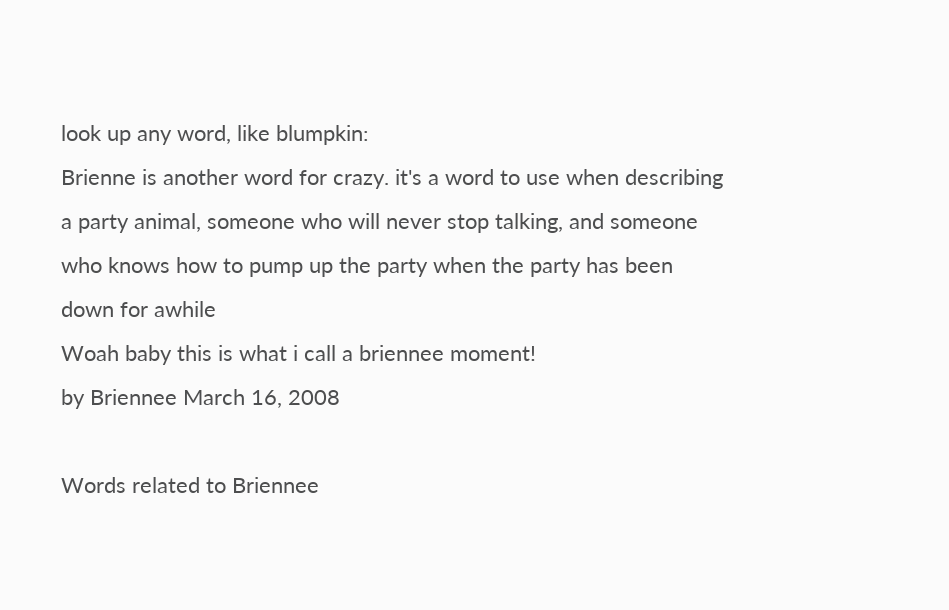look up any word, like blumpkin:
Brienne is another word for crazy. it's a word to use when describing a party animal, someone who will never stop talking, and someone who knows how to pump up the party when the party has been down for awhile
Woah baby this is what i call a briennee moment!
by Briennee March 16, 2008

Words related to Briennee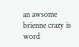an awsome brienne crazy is word